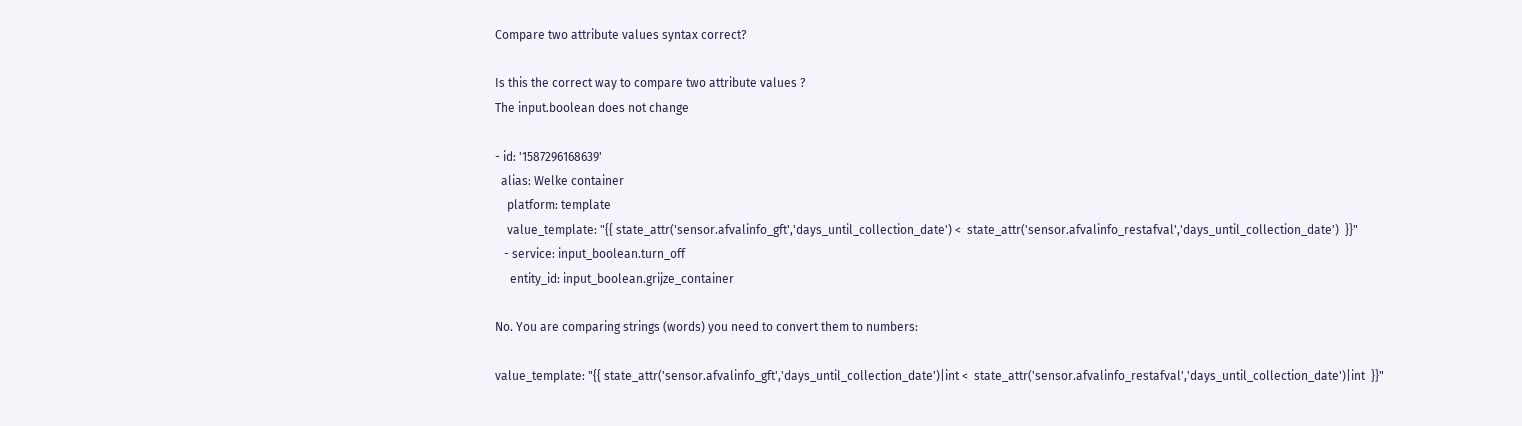Compare two attribute values syntax correct?

Is this the correct way to compare two attribute values ?
The input.boolean does not change

- id: '1587296168639'
  alias: Welke container
    platform: template
    value_template: "{{ state_attr('sensor.afvalinfo_gft','days_until_collection_date') <  state_attr('sensor.afvalinfo_restafval','days_until_collection_date')  }}"
   - service: input_boolean.turn_off
     entity_id: input_boolean.grijze_container

No. You are comparing strings (words) you need to convert them to numbers:

value_template: "{{ state_attr('sensor.afvalinfo_gft','days_until_collection_date')|int <  state_attr('sensor.afvalinfo_restafval','days_until_collection_date')|int  }}"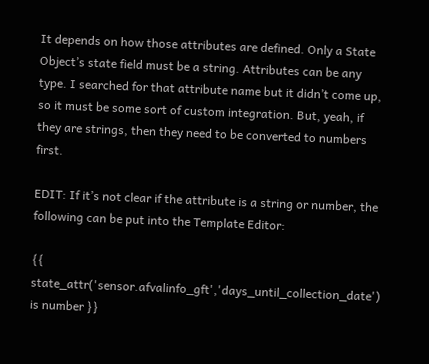It depends on how those attributes are defined. Only a State Object’s state field must be a string. Attributes can be any type. I searched for that attribute name but it didn’t come up, so it must be some sort of custom integration. But, yeah, if they are strings, then they need to be converted to numbers first.

EDIT: If it’s not clear if the attribute is a string or number, the following can be put into the Template Editor:

{{ state_attr('sensor.afvalinfo_gft','days_until_collection_date') is number }}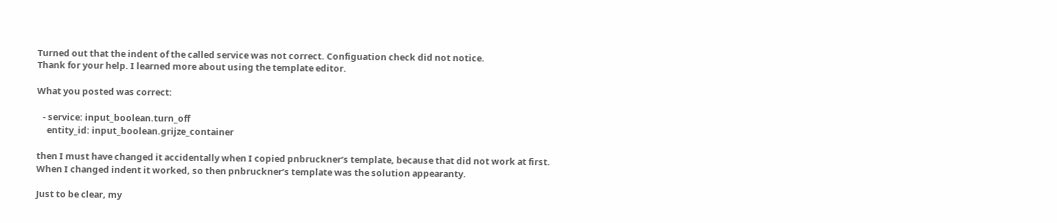Turned out that the indent of the called service was not correct. Configuation check did not notice.
Thank for your help. I learned more about using the template editor.

What you posted was correct:

   - service: input_boolean.turn_off
     entity_id: input_boolean.grijze_container

then I must have changed it accidentally when I copied pnbruckner’s template, because that did not work at first.
When I changed indent it worked, so then pnbruckner’s template was the solution appearanty.

Just to be clear, my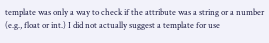template was only a way to check if the attribute was a string or a number (e.g., float or int.) I did not actually suggest a template for use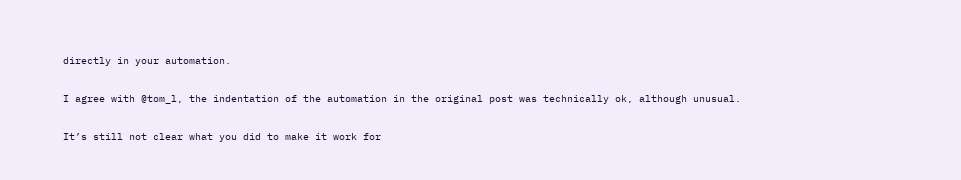directly in your automation.

I agree with @tom_l, the indentation of the automation in the original post was technically ok, although unusual.

It’s still not clear what you did to make it work for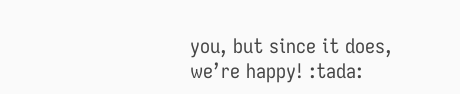you, but since it does, we’re happy! :tada: